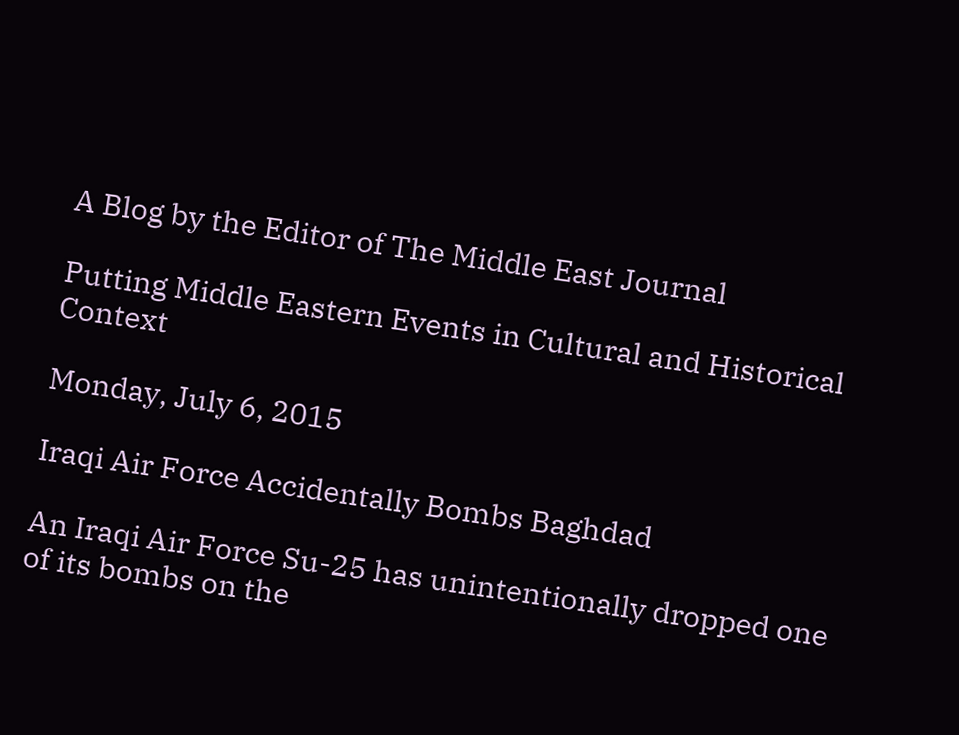A Blog by the Editor of The Middle East Journal

Putting Middle Eastern Events in Cultural and Historical Context

Monday, July 6, 2015

Iraqi Air Force Accidentally Bombs Baghdad

An Iraqi Air Force Su-25 has unintentionally dropped one of its bombs on the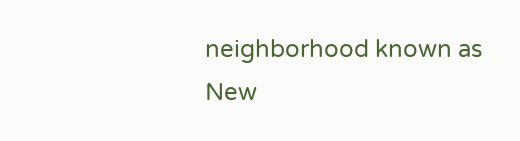neighborhood known as New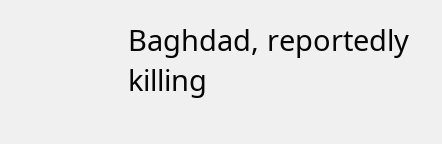Baghdad, reportedly killing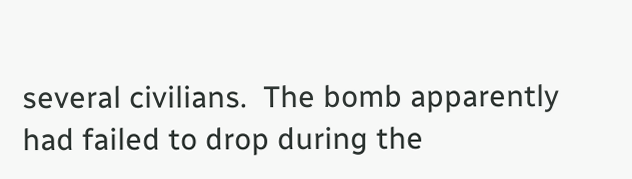several civilians.  The bomb apparently had failed to drop during the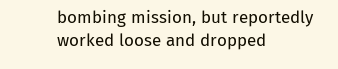bombing mission, but reportedly worked loose and dropped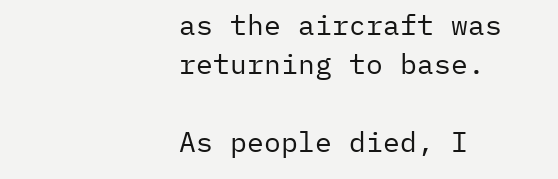as the aircraft was returning to base.

As people died, I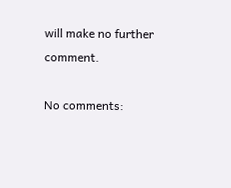will make no further comment.

No comments: